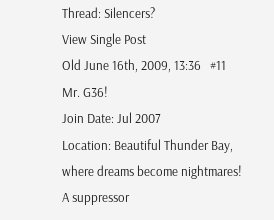Thread: Silencers?
View Single Post
Old June 16th, 2009, 13:36   #11
Mr. G36!
Join Date: Jul 2007
Location: Beautiful Thunder Bay, where dreams become nightmares!
A suppressor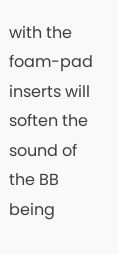with the foam-pad inserts will soften the sound of the BB being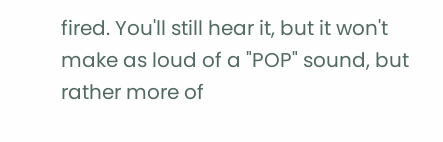fired. You'll still hear it, but it won't make as loud of a "POP" sound, but rather more of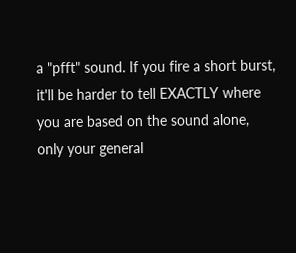a "pfft" sound. If you fire a short burst, it'll be harder to tell EXACTLY where you are based on the sound alone, only your general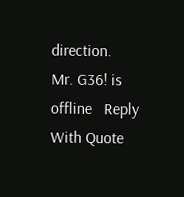direction.
Mr. G36! is offline   Reply With Quote